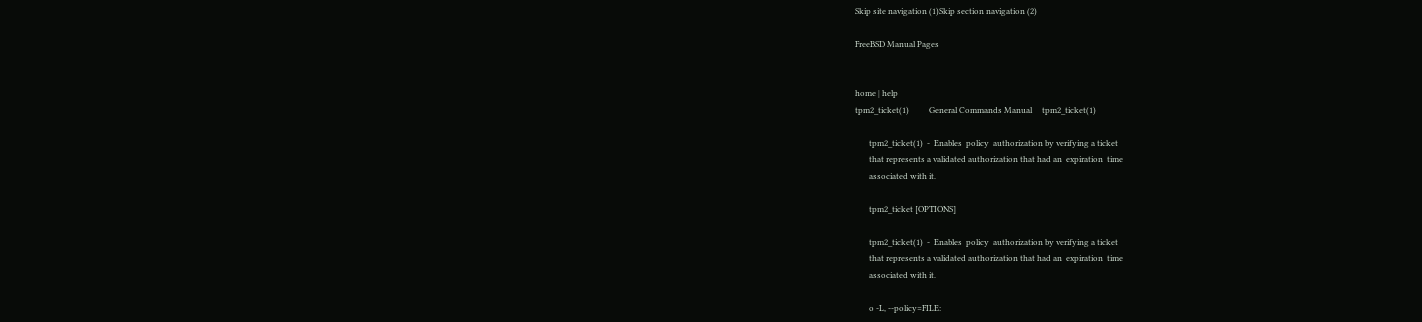Skip site navigation (1)Skip section navigation (2)

FreeBSD Manual Pages


home | help
tpm2_ticket(1)          General Commands Manual     tpm2_ticket(1)

       tpm2_ticket(1)  -  Enables  policy  authorization by verifying a ticket
       that represents a validated authorization that had an  expiration  time
       associated with it.

       tpm2_ticket [OPTIONS]

       tpm2_ticket(1)  -  Enables  policy  authorization by verifying a ticket
       that represents a validated authorization that had an  expiration  time
       associated with it.

       o -L, --policy=FILE: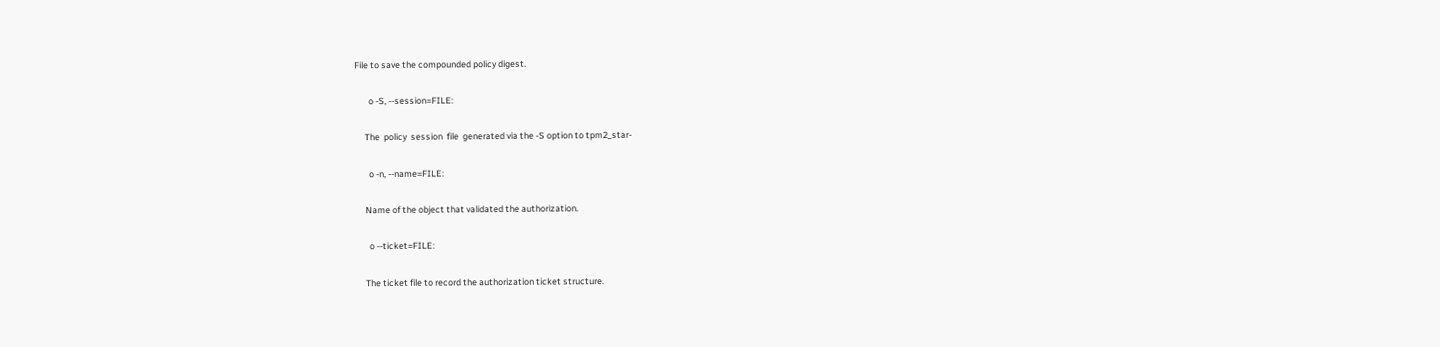File to save the compounded policy digest.

       o -S, --session=FILE:

     The  policy  session  file  generated via the -S option to tpm2_star-

       o -n, --name=FILE:

     Name of the object that validated the authorization.

       o --ticket=FILE:

     The ticket file to record the authorization ticket structure.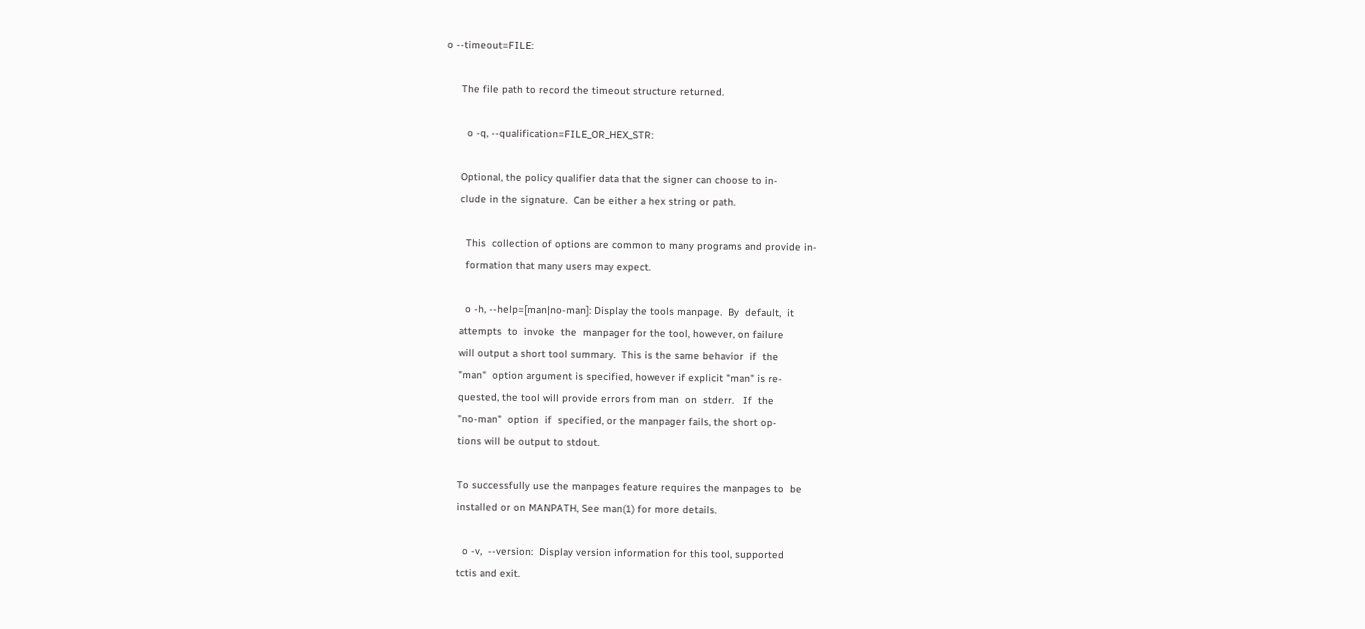o --timeout=FILE:

     The file path to record the timeout structure returned.

       o -q, --qualification=FILE_OR_HEX_STR:

     Optional, the policy qualifier data that the signer can choose to in-
     clude in the signature.  Can be either a hex string or path.

       This  collection of options are common to many programs and provide in-
       formation that many users may expect.

       o -h, --help=[man|no-man]: Display the tools manpage.  By  default,  it
     attempts  to  invoke  the  manpager for the tool, however, on failure
     will output a short tool summary.  This is the same behavior  if  the
     "man"  option argument is specified, however if explicit "man" is re-
     quested, the tool will provide errors from man  on  stderr.   If  the
     "no-man"  option  if  specified, or the manpager fails, the short op-
     tions will be output to stdout.

     To successfully use the manpages feature requires the manpages to  be
     installed or on MANPATH, See man(1) for more details.

       o -v,  --version:  Display version information for this tool, supported
     tctis and exit.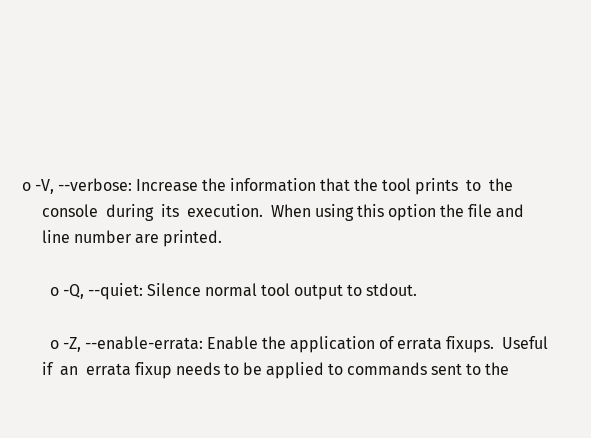o -V, --verbose: Increase the information that the tool prints  to  the
     console  during  its  execution.  When using this option the file and
     line number are printed.

       o -Q, --quiet: Silence normal tool output to stdout.

       o -Z, --enable-errata: Enable the application of errata fixups.  Useful
     if  an  errata fixup needs to be applied to commands sent to the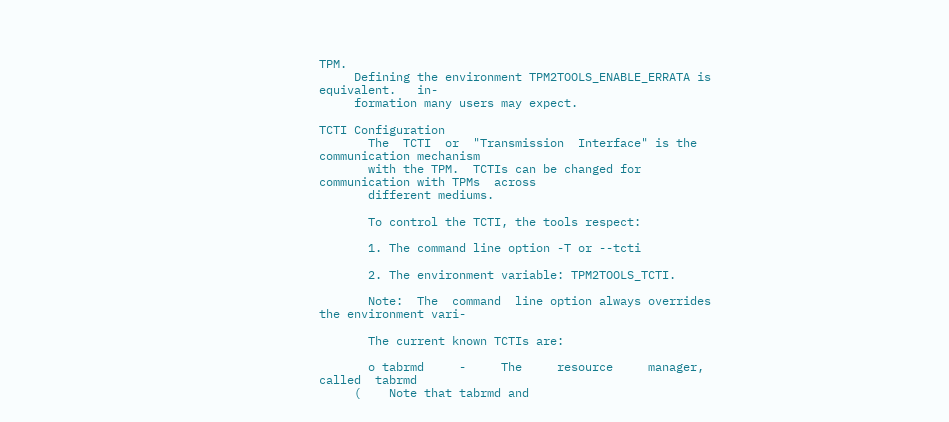TPM.
     Defining the environment TPM2TOOLS_ENABLE_ERRATA is equivalent.   in-
     formation many users may expect.

TCTI Configuration
       The  TCTI  or  "Transmission  Interface" is the communication mechanism
       with the TPM.  TCTIs can be changed for communication with TPMs  across
       different mediums.

       To control the TCTI, the tools respect:

       1. The command line option -T or --tcti

       2. The environment variable: TPM2TOOLS_TCTI.

       Note:  The  command  line option always overrides the environment vari-

       The current known TCTIs are:

       o tabrmd     -     The     resource     manager,     called  tabrmd
     (    Note that tabrmd and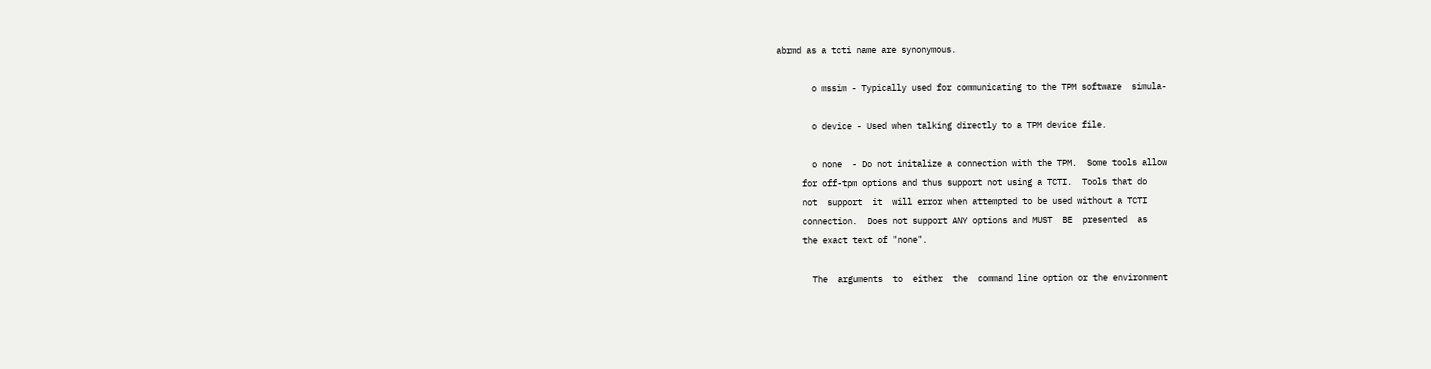abrmd as a tcti name are synonymous.

       o mssim - Typically used for communicating to the TPM software  simula-

       o device - Used when talking directly to a TPM device file.

       o none  - Do not initalize a connection with the TPM.  Some tools allow
     for off-tpm options and thus support not using a TCTI.  Tools that do
     not  support  it  will error when attempted to be used without a TCTI
     connection.  Does not support ANY options and MUST  BE  presented  as
     the exact text of "none".

       The  arguments  to  either  the  command line option or the environment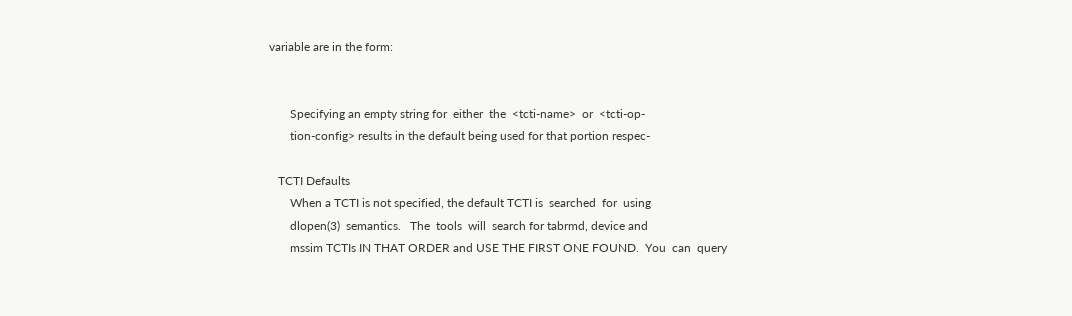variable are in the form:


       Specifying an empty string for  either  the  <tcti-name>  or  <tcti-op-
       tion-config> results in the default being used for that portion respec-

   TCTI Defaults
       When a TCTI is not specified, the default TCTI is  searched  for  using
       dlopen(3)  semantics.   The  tools  will  search for tabrmd, device and
       mssim TCTIs IN THAT ORDER and USE THE FIRST ONE FOUND.  You  can  query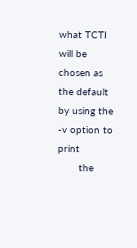what TCTI will be chosen as the default by using the -v option to print
       the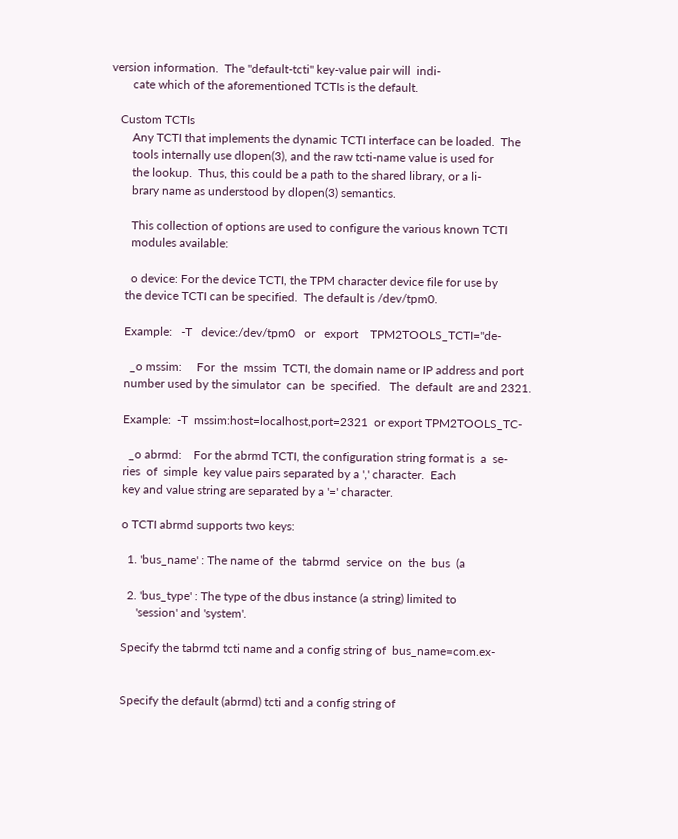version information.  The "default-tcti" key-value pair will  indi-
       cate which of the aforementioned TCTIs is the default.

   Custom TCTIs
       Any TCTI that implements the dynamic TCTI interface can be loaded.  The
       tools internally use dlopen(3), and the raw tcti-name value is used for
       the lookup.  Thus, this could be a path to the shared library, or a li-
       brary name as understood by dlopen(3) semantics.

       This collection of options are used to configure the various known TCTI
       modules available:

       o device: For the device TCTI, the TPM character device file for use by
     the device TCTI can be specified.  The default is /dev/tpm0.

     Example:   -T   device:/dev/tpm0   or   export    TPM2TOOLS_TCTI="de-

       _o mssim:     For  the  mssim  TCTI, the domain name or IP address and port
     number used by the simulator  can  be  specified.   The  default  are and 2321.

     Example:  -T  mssim:host=localhost,port=2321  or export TPM2TOOLS_TC-

       _o abrmd:    For the abrmd TCTI, the configuration string format is  a  se-
     ries  of  simple  key value pairs separated by a ',' character.  Each
     key and value string are separated by a '=' character.

     o TCTI abrmd supports two keys:

       1. 'bus_name' : The name of  the  tabrmd  service  on  the  bus  (a

       2. 'bus_type' : The type of the dbus instance (a string) limited to
          'session' and 'system'.

     Specify the tabrmd tcti name and a config string of  bus_name=com.ex-


     Specify the default (abrmd) tcti and a config string of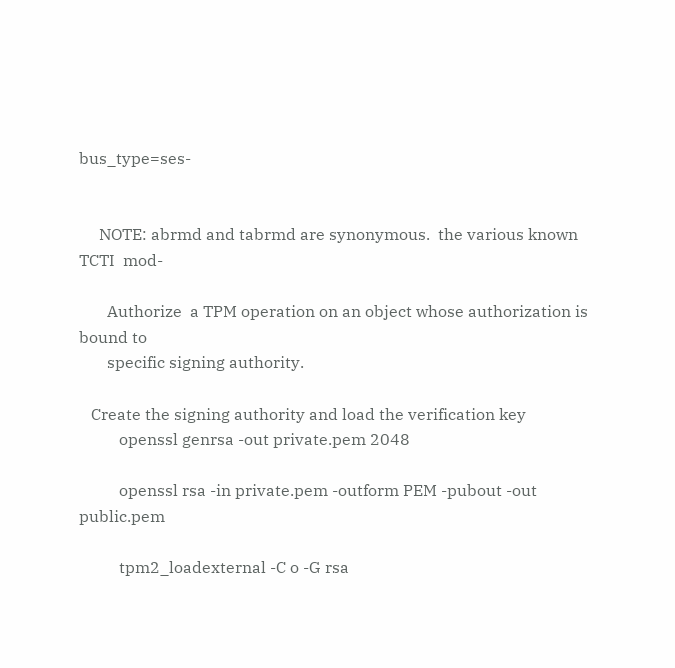bus_type=ses-


     NOTE: abrmd and tabrmd are synonymous.  the various known  TCTI  mod-

       Authorize  a TPM operation on an object whose authorization is bound to
       specific signing authority.

   Create the signing authority and load the verification key
          openssl genrsa -out private.pem 2048

          openssl rsa -in private.pem -outform PEM -pubout -out public.pem

          tpm2_loadexternal -C o -G rsa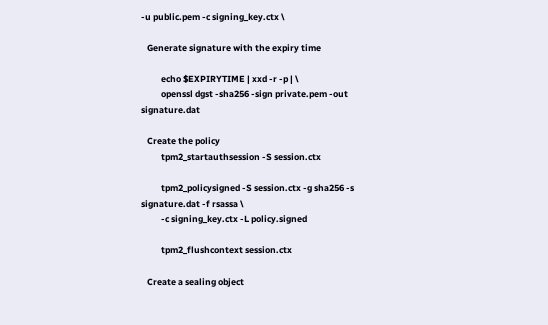-u public.pem -c signing_key.ctx \

   Generate signature with the expiry time

          echo $EXPIRYTIME | xxd -r -p | \
          openssl dgst -sha256 -sign private.pem -out signature.dat

   Create the policy
          tpm2_startauthsession -S session.ctx

          tpm2_policysigned -S session.ctx -g sha256 -s signature.dat -f rsassa \
          -c signing_key.ctx -L policy.signed

          tpm2_flushcontext session.ctx

   Create a sealing object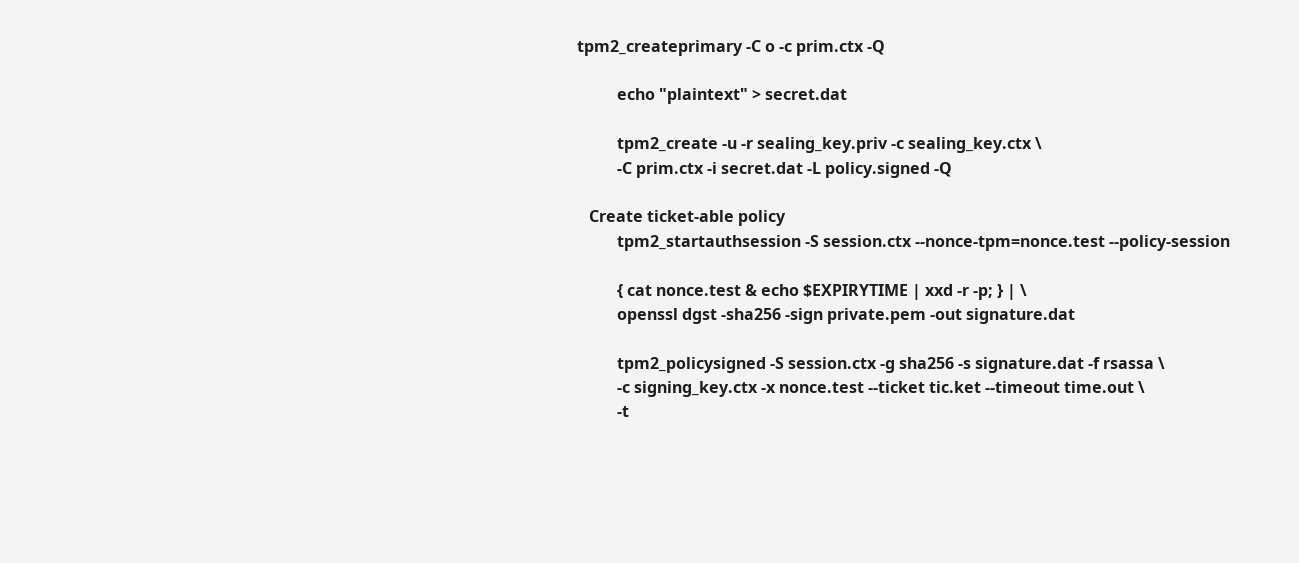tpm2_createprimary -C o -c prim.ctx -Q

          echo "plaintext" > secret.dat

          tpm2_create -u -r sealing_key.priv -c sealing_key.ctx \
          -C prim.ctx -i secret.dat -L policy.signed -Q

   Create ticket-able policy
          tpm2_startauthsession -S session.ctx --nonce-tpm=nonce.test --policy-session

          { cat nonce.test & echo $EXPIRYTIME | xxd -r -p; } | \
          openssl dgst -sha256 -sign private.pem -out signature.dat

          tpm2_policysigned -S session.ctx -g sha256 -s signature.dat -f rsassa \
          -c signing_key.ctx -x nonce.test --ticket tic.ket --timeout time.out \
          -t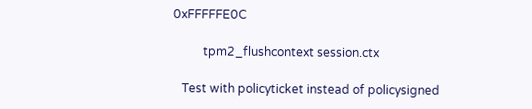0xFFFFFE0C

          tpm2_flushcontext session.ctx

   Test with policyticket instead of policysigned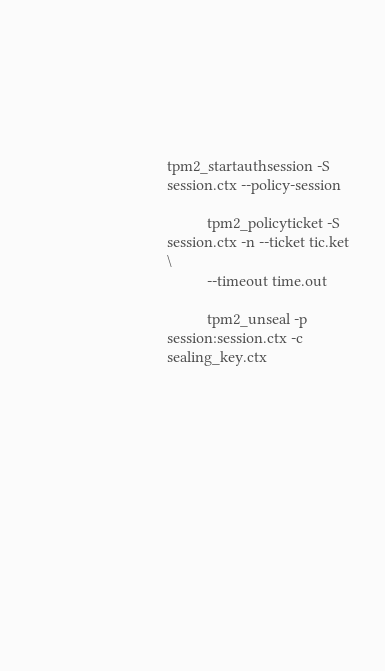tpm2_startauthsession -S session.ctx --policy-session

          tpm2_policyticket -S session.ctx -n --ticket tic.ket \
          --timeout time.out

          tpm2_unseal -p session:session.ctx -c sealing_key.ctx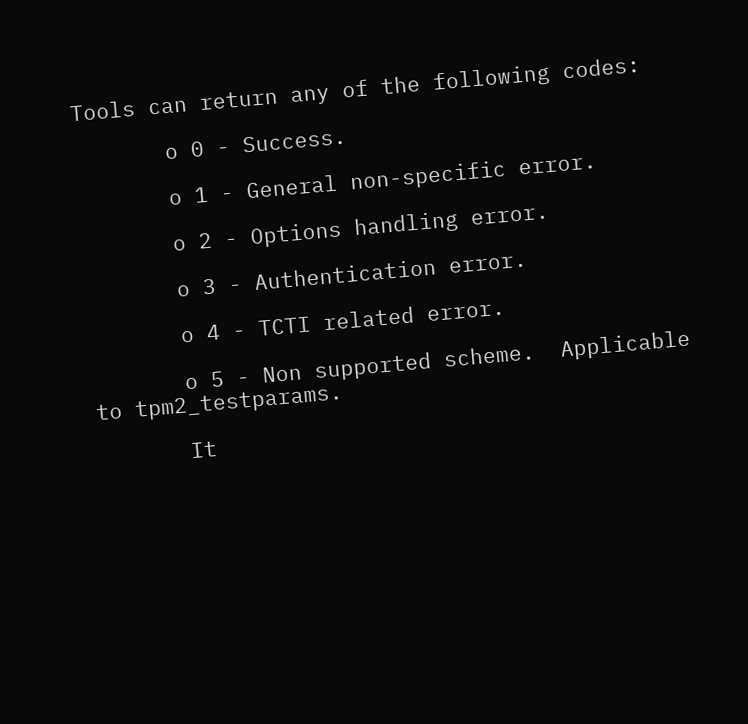Tools can return any of the following codes:

       o 0 - Success.

       o 1 - General non-specific error.

       o 2 - Options handling error.

       o 3 - Authentication error.

       o 4 - TCTI related error.

       o 5 - Non supported scheme.  Applicable to tpm2_testparams.

       It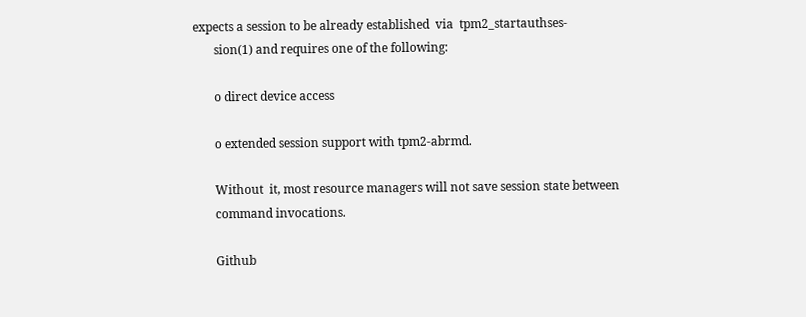expects a session to be already established  via  tpm2_startauthses-
       sion(1) and requires one of the following:

       o direct device access

       o extended session support with tpm2-abrmd.

       Without  it, most resource managers will not save session state between
       command invocations.

       Github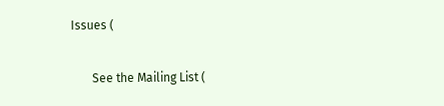Issues (

       See the Mailing List (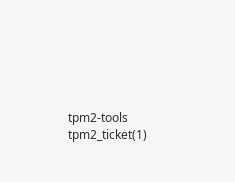tpm2-tools                          tpm2_ticket(1)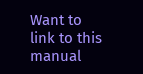Want to link to this manual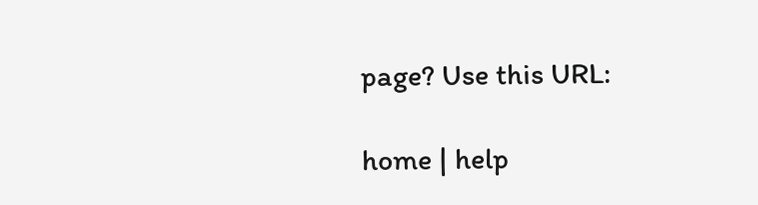page? Use this URL:

home | help